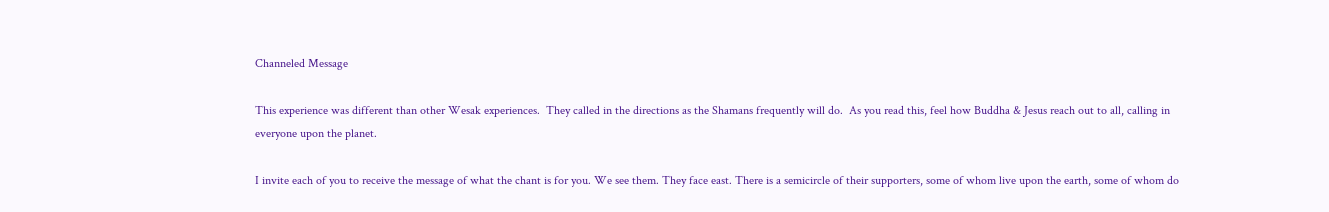Channeled Message

This experience was different than other Wesak experiences.  They called in the directions as the Shamans frequently will do.  As you read this, feel how Buddha & Jesus reach out to all, calling in everyone upon the planet.

I invite each of you to receive the message of what the chant is for you. We see them. They face east. There is a semicircle of their supporters, some of whom live upon the earth, some of whom do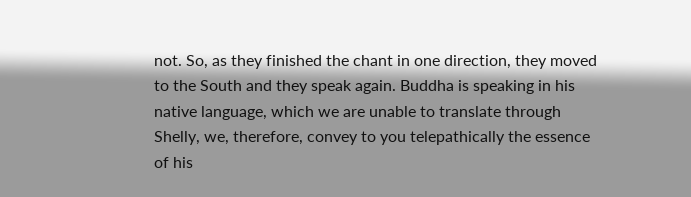not. So, as they finished the chant in one direction, they moved to the South and they speak again. Buddha is speaking in his native language, which we are unable to translate through Shelly, we, therefore, convey to you telepathically the essence of his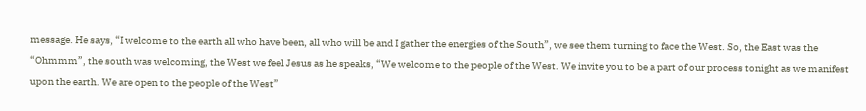message. He says, “I welcome to the earth all who have been, all who will be and I gather the energies of the South”, we see them turning to face the West. So, the East was the “Ohmmm”, the south was welcoming, the West we feel Jesus as he speaks, “We welcome to the people of the West. We invite you to be a part of our process tonight as we manifest upon the earth. We are open to the people of the West”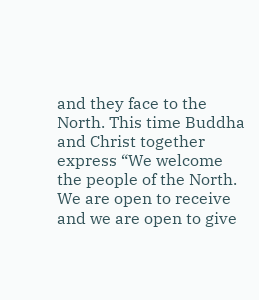and they face to the North. This time Buddha and Christ together express “We welcome the people of the North. We are open to receive and we are open to give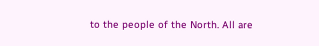to the people of the North. All are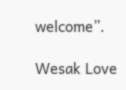welcome”.

Wesak Love